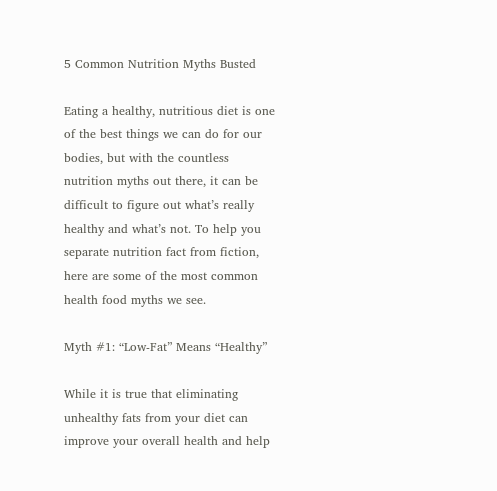5 Common Nutrition Myths Busted

Eating a healthy, nutritious diet is one of the best things we can do for our bodies, but with the countless nutrition myths out there, it can be difficult to figure out what’s really healthy and what’s not. To help you separate nutrition fact from fiction, here are some of the most common health food myths we see.

Myth #1: “Low-Fat” Means “Healthy”

While it is true that eliminating unhealthy fats from your diet can improve your overall health and help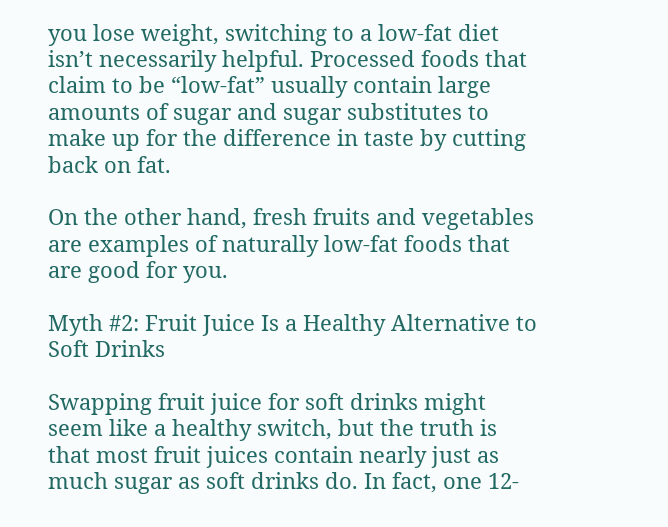you lose weight, switching to a low-fat diet isn’t necessarily helpful. Processed foods that claim to be “low-fat” usually contain large amounts of sugar and sugar substitutes to make up for the difference in taste by cutting back on fat.

On the other hand, fresh fruits and vegetables are examples of naturally low-fat foods that are good for you.

Myth #2: Fruit Juice Is a Healthy Alternative to Soft Drinks

Swapping fruit juice for soft drinks might seem like a healthy switch, but the truth is that most fruit juices contain nearly just as much sugar as soft drinks do. In fact, one 12-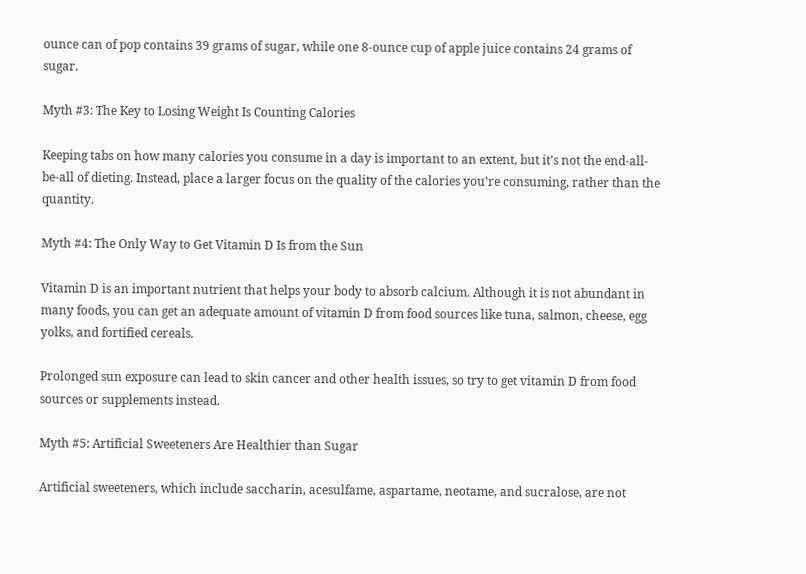ounce can of pop contains 39 grams of sugar, while one 8-ounce cup of apple juice contains 24 grams of sugar.

Myth #3: The Key to Losing Weight Is Counting Calories

Keeping tabs on how many calories you consume in a day is important to an extent, but it’s not the end-all-be-all of dieting. Instead, place a larger focus on the quality of the calories you’re consuming, rather than the quantity.

Myth #4: The Only Way to Get Vitamin D Is from the Sun

Vitamin D is an important nutrient that helps your body to absorb calcium. Although it is not abundant in many foods, you can get an adequate amount of vitamin D from food sources like tuna, salmon, cheese, egg yolks, and fortified cereals.

Prolonged sun exposure can lead to skin cancer and other health issues, so try to get vitamin D from food sources or supplements instead.

Myth #5: Artificial Sweeteners Are Healthier than Sugar

Artificial sweeteners, which include saccharin, acesulfame, aspartame, neotame, and sucralose, are not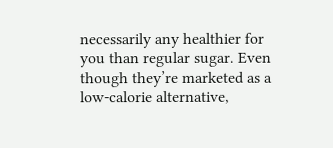necessarily any healthier for you than regular sugar. Even though they’re marketed as a low-calorie alternative,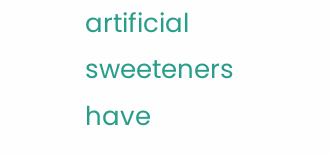artificial sweeteners have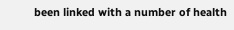been linked with a number of health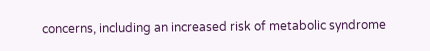concerns, including an increased risk of metabolic syndrome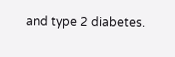and type 2 diabetes.